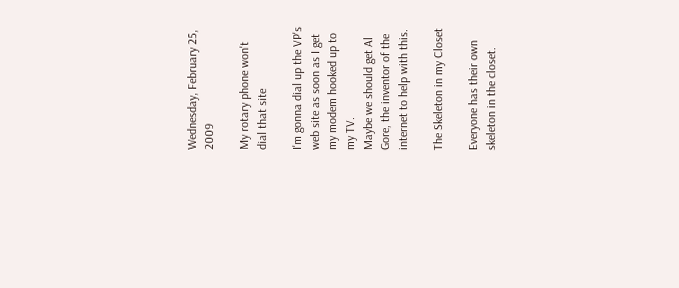Wednesday, February 25, 2009

My rotary phone won't dial that site

I'm gonna dial up the VP's web site as soon as I get my modem hooked up to my TV.
Maybe we should get Al Gore, the inventor of the internet to help with this.

The Skeleton in my Closet

Everyone has their own skeleton in the closet.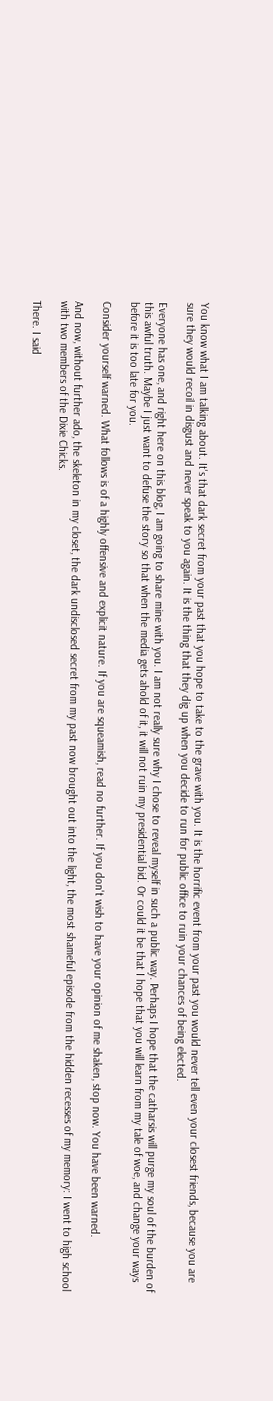You know what I am talking about. It's that dark secret from your past that you hope to take to the grave with you. It is the horrific event from your past you would never tell even your closest friends, because you are sure they would recoil in disgust and never speak to you again. It is the thing that they dig up when you decide to run for public office to ruin your chances of being elected.

Everyone has one, and right here on this blog, I am going to share mine with you. I am not really sure why I chose to reveal myself in such a public way. Perhaps I hope that the catharsis will purge my soul of the burden of this awful truth. Maybe I just want to defuse the story so that when the media gets ahold of it, it will not ruin my presidential bid. Or could it be that I hope that you will learn from my tale of woe, and change your ways before it is too late for you.

Consider yourself warned. What follows is of a highly offensive and explicit nature. If you are squeamish, read no further. If you don't wish to have your opinion of me shaken, stop now. You have been warned.

And now, without further ado, the skeleton in my closet, the dark undisclosed secret from my past now brought out into the light, the most shameful episode from the hidden recesses of my memory: I went to high school with two members of the Dixie Chicks.

There. I said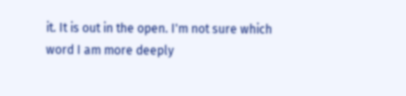it. It is out in the open. I'm not sure which word I am more deeply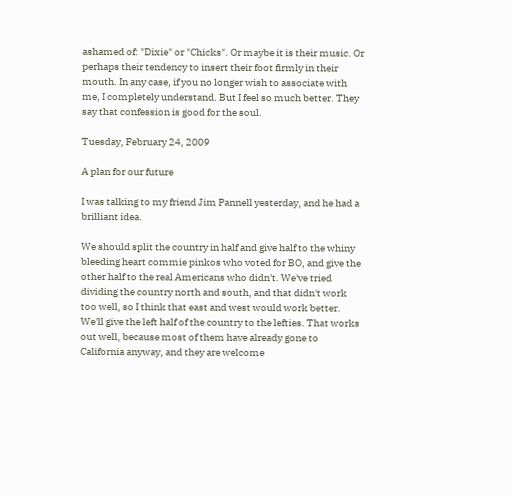ashamed of: "Dixie" or "Chicks". Or maybe it is their music. Or perhaps their tendency to insert their foot firmly in their mouth. In any case, if you no longer wish to associate with me, I completely understand. But I feel so much better. They say that confession is good for the soul.

Tuesday, February 24, 2009

A plan for our future

I was talking to my friend Jim Pannell yesterday, and he had a brilliant idea.

We should split the country in half and give half to the whiny bleeding heart commie pinkos who voted for BO, and give the other half to the real Americans who didn't. We've tried dividing the country north and south, and that didn't work too well, so I think that east and west would work better. We'll give the left half of the country to the lefties. That works out well, because most of them have already gone to California anyway, and they are welcome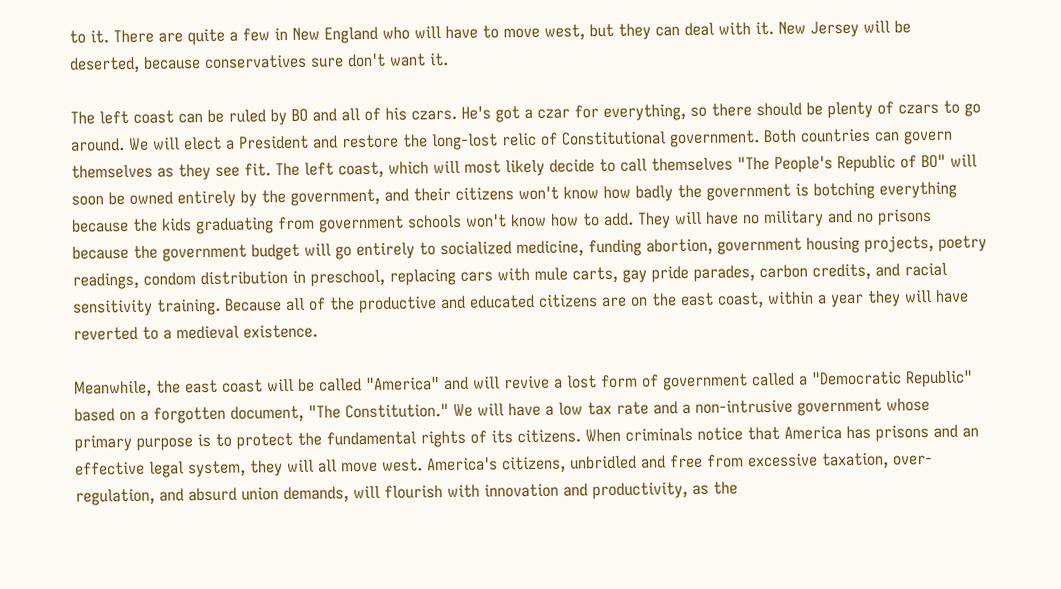to it. There are quite a few in New England who will have to move west, but they can deal with it. New Jersey will be deserted, because conservatives sure don't want it.

The left coast can be ruled by BO and all of his czars. He's got a czar for everything, so there should be plenty of czars to go around. We will elect a President and restore the long-lost relic of Constitutional government. Both countries can govern themselves as they see fit. The left coast, which will most likely decide to call themselves "The People's Republic of BO" will soon be owned entirely by the government, and their citizens won't know how badly the government is botching everything because the kids graduating from government schools won't know how to add. They will have no military and no prisons because the government budget will go entirely to socialized medicine, funding abortion, government housing projects, poetry readings, condom distribution in preschool, replacing cars with mule carts, gay pride parades, carbon credits, and racial sensitivity training. Because all of the productive and educated citizens are on the east coast, within a year they will have reverted to a medieval existence.

Meanwhile, the east coast will be called "America" and will revive a lost form of government called a "Democratic Republic" based on a forgotten document, "The Constitution." We will have a low tax rate and a non-intrusive government whose primary purpose is to protect the fundamental rights of its citizens. When criminals notice that America has prisons and an effective legal system, they will all move west. America's citizens, unbridled and free from excessive taxation, over-regulation, and absurd union demands, will flourish with innovation and productivity, as the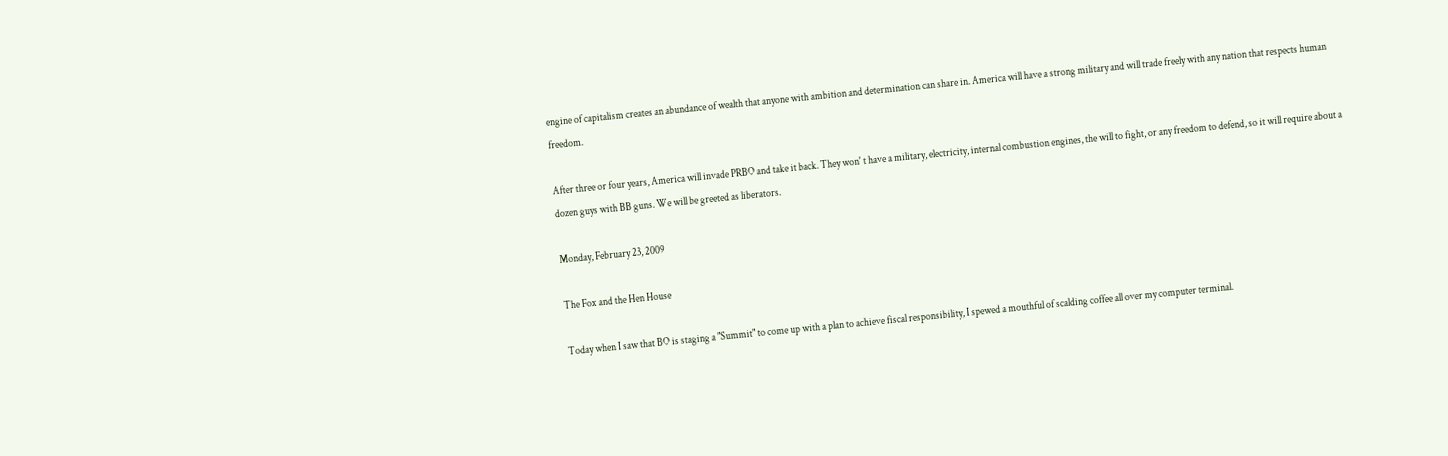engine of capitalism creates an abundance of wealth that anyone with ambition and determination can share in. America will have a strong military and will trade freely with any nation that respects human freedom.

After three or four years, America will invade PRBO and take it back. They won' t have a military, electricity, internal combustion engines, the will to fight, or any freedom to defend, so it will require about a dozen guys with BB guns. We will be greeted as liberators.

Monday, February 23, 2009

The Fox and the Hen House

Today when I saw that BO is staging a "Summit" to come up with a plan to achieve fiscal responsibility, I spewed a mouthful of scalding coffee all over my computer terminal.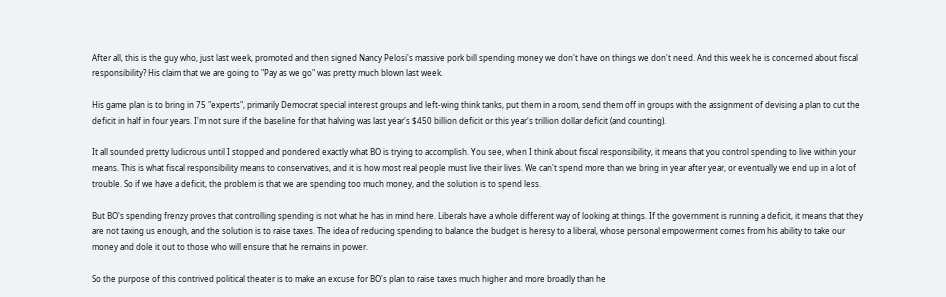After all, this is the guy who, just last week, promoted and then signed Nancy Pelosi's massive pork bill spending money we don't have on things we don't need. And this week he is concerned about fiscal responsibility? His claim that we are going to "Pay as we go" was pretty much blown last week.

His game plan is to bring in 75 "experts", primarily Democrat special interest groups and left-wing think tanks, put them in a room, send them off in groups with the assignment of devising a plan to cut the deficit in half in four years. I'm not sure if the baseline for that halving was last year's $450 billion deficit or this year's trillion dollar deficit (and counting).

It all sounded pretty ludicrous until I stopped and pondered exactly what BO is trying to accomplish. You see, when I think about fiscal responsibility, it means that you control spending to live within your means. This is what fiscal responsibility means to conservatives, and it is how most real people must live their lives. We can't spend more than we bring in year after year, or eventually we end up in a lot of trouble. So if we have a deficit, the problem is that we are spending too much money, and the solution is to spend less.

But BO's spending frenzy proves that controlling spending is not what he has in mind here. Liberals have a whole different way of looking at things. If the government is running a deficit, it means that they are not taxing us enough, and the solution is to raise taxes. The idea of reducing spending to balance the budget is heresy to a liberal, whose personal empowerment comes from his ability to take our money and dole it out to those who will ensure that he remains in power.

So the purpose of this contrived political theater is to make an excuse for BO's plan to raise taxes much higher and more broadly than he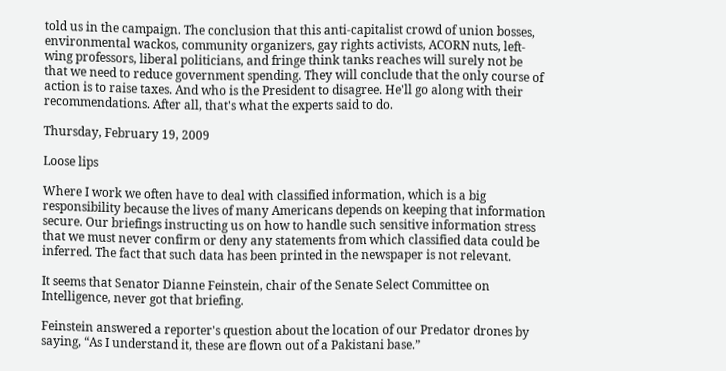told us in the campaign. The conclusion that this anti-capitalist crowd of union bosses, environmental wackos, community organizers, gay rights activists, ACORN nuts, left-wing professors, liberal politicians, and fringe think tanks reaches will surely not be that we need to reduce government spending. They will conclude that the only course of action is to raise taxes. And who is the President to disagree. He'll go along with their recommendations. After all, that's what the experts said to do.

Thursday, February 19, 2009

Loose lips

Where I work we often have to deal with classified information, which is a big responsibility because the lives of many Americans depends on keeping that information secure. Our briefings instructing us on how to handle such sensitive information stress that we must never confirm or deny any statements from which classified data could be inferred. The fact that such data has been printed in the newspaper is not relevant.

It seems that Senator Dianne Feinstein, chair of the Senate Select Committee on Intelligence, never got that briefing.

Feinstein answered a reporter's question about the location of our Predator drones by saying, “As I understand it, these are flown out of a Pakistani base.”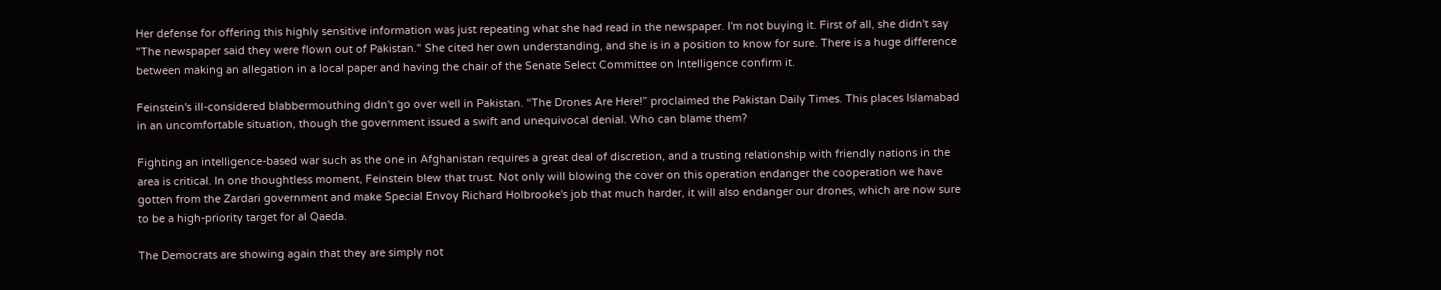Her defense for offering this highly sensitive information was just repeating what she had read in the newspaper. I'm not buying it. First of all, she didn't say "The newspaper said they were flown out of Pakistan." She cited her own understanding, and she is in a position to know for sure. There is a huge difference between making an allegation in a local paper and having the chair of the Senate Select Committee on Intelligence confirm it.

Feinstein's ill-considered blabbermouthing didn't go over well in Pakistan. “The Drones Are Here!” proclaimed the Pakistan Daily Times. This places Islamabad in an uncomfortable situation, though the government issued a swift and unequivocal denial. Who can blame them?

Fighting an intelligence-based war such as the one in Afghanistan requires a great deal of discretion, and a trusting relationship with friendly nations in the area is critical. In one thoughtless moment, Feinstein blew that trust. Not only will blowing the cover on this operation endanger the cooperation we have gotten from the Zardari government and make Special Envoy Richard Holbrooke's job that much harder, it will also endanger our drones, which are now sure to be a high-priority target for al Qaeda.

The Democrats are showing again that they are simply not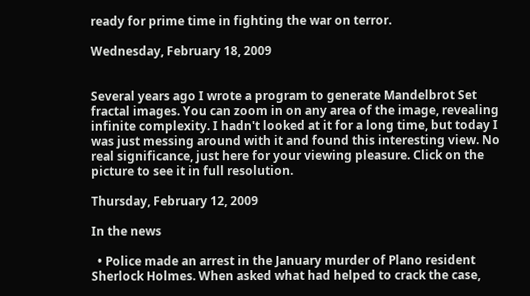ready for prime time in fighting the war on terror.

Wednesday, February 18, 2009


Several years ago I wrote a program to generate Mandelbrot Set fractal images. You can zoom in on any area of the image, revealing infinite complexity. I hadn't looked at it for a long time, but today I was just messing around with it and found this interesting view. No real significance, just here for your viewing pleasure. Click on the picture to see it in full resolution.

Thursday, February 12, 2009

In the news

  • Police made an arrest in the January murder of Plano resident Sherlock Holmes. When asked what had helped to crack the case,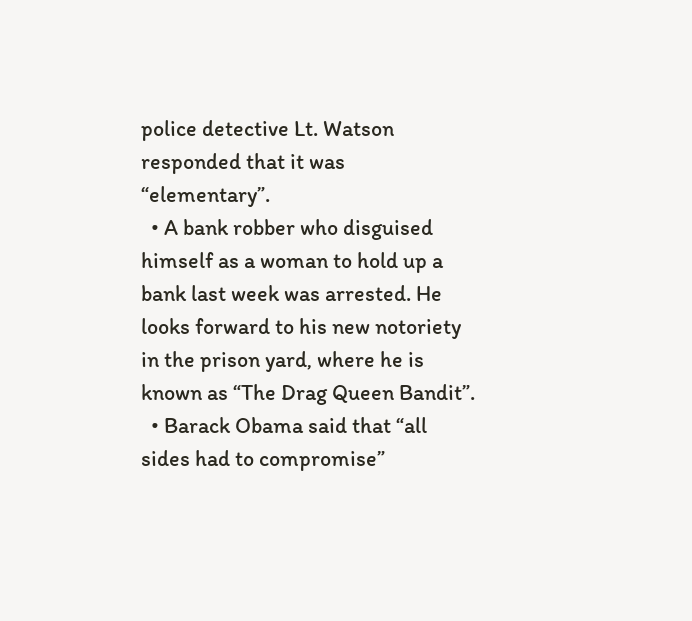police detective Lt. Watson responded that it was “elementary”.
  • A bank robber who disguised himself as a woman to hold up a bank last week was arrested. He looks forward to his new notoriety in the prison yard, where he is known as “The Drag Queen Bandit”.
  • Barack Obama said that “all sides had to compromise”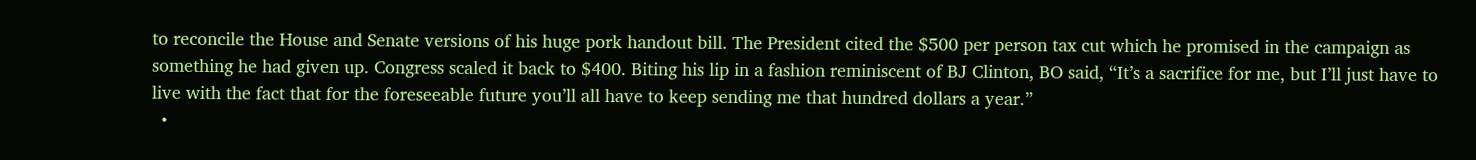to reconcile the House and Senate versions of his huge pork handout bill. The President cited the $500 per person tax cut which he promised in the campaign as something he had given up. Congress scaled it back to $400. Biting his lip in a fashion reminiscent of BJ Clinton, BO said, “It’s a sacrifice for me, but I’ll just have to live with the fact that for the foreseeable future you’ll all have to keep sending me that hundred dollars a year.”
  •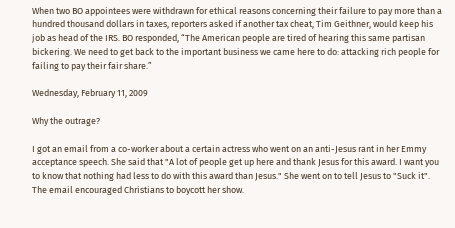When two BO appointees were withdrawn for ethical reasons concerning their failure to pay more than a hundred thousand dollars in taxes, reporters asked if another tax cheat, Tim Geithner, would keep his job as head of the IRS. BO responded, “The American people are tired of hearing this same partisan bickering. We need to get back to the important business we came here to do: attacking rich people for failing to pay their fair share.”

Wednesday, February 11, 2009

Why the outrage?

I got an email from a co-worker about a certain actress who went on an anti-Jesus rant in her Emmy acceptance speech. She said that "A lot of people get up here and thank Jesus for this award. I want you to know that nothing had less to do with this award than Jesus." She went on to tell Jesus to "Suck it". The email encouraged Christians to boycott her show.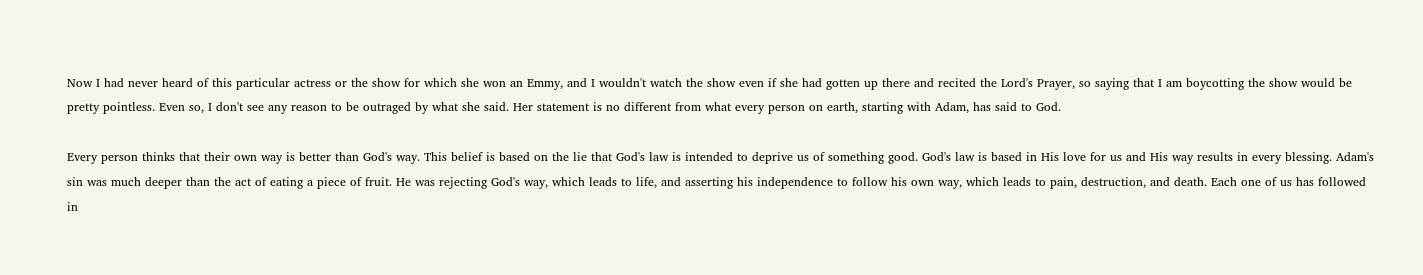Now I had never heard of this particular actress or the show for which she won an Emmy, and I wouldn't watch the show even if she had gotten up there and recited the Lord's Prayer, so saying that I am boycotting the show would be pretty pointless. Even so, I don't see any reason to be outraged by what she said. Her statement is no different from what every person on earth, starting with Adam, has said to God.

Every person thinks that their own way is better than God's way. This belief is based on the lie that God's law is intended to deprive us of something good. God's law is based in His love for us and His way results in every blessing. Adam's sin was much deeper than the act of eating a piece of fruit. He was rejecting God's way, which leads to life, and asserting his independence to follow his own way, which leads to pain, destruction, and death. Each one of us has followed in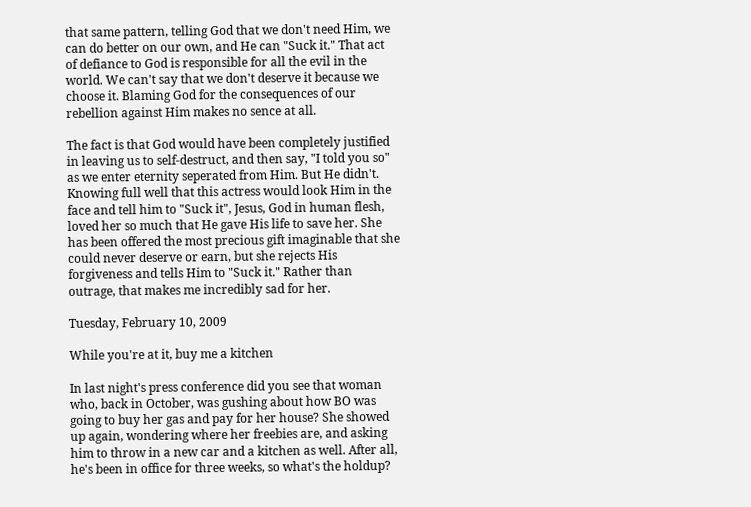that same pattern, telling God that we don't need Him, we can do better on our own, and He can "Suck it." That act of defiance to God is responsible for all the evil in the world. We can't say that we don't deserve it because we choose it. Blaming God for the consequences of our rebellion against Him makes no sence at all.

The fact is that God would have been completely justified in leaving us to self-destruct, and then say, "I told you so" as we enter eternity seperated from Him. But He didn't. Knowing full well that this actress would look Him in the face and tell him to "Suck it", Jesus, God in human flesh, loved her so much that He gave His life to save her. She has been offered the most precious gift imaginable that she could never deserve or earn, but she rejects His forgiveness and tells Him to "Suck it." Rather than outrage, that makes me incredibly sad for her.

Tuesday, February 10, 2009

While you're at it, buy me a kitchen

In last night's press conference did you see that woman who, back in October, was gushing about how BO was going to buy her gas and pay for her house? She showed up again, wondering where her freebies are, and asking him to throw in a new car and a kitchen as well. After all, he's been in office for three weeks, so what's the holdup?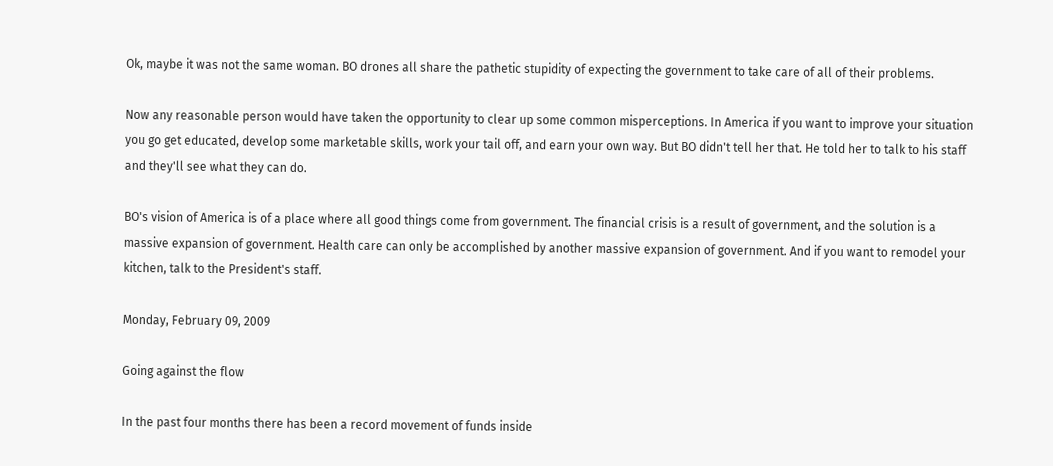Ok, maybe it was not the same woman. BO drones all share the pathetic stupidity of expecting the government to take care of all of their problems.

Now any reasonable person would have taken the opportunity to clear up some common misperceptions. In America if you want to improve your situation you go get educated, develop some marketable skills, work your tail off, and earn your own way. But BO didn't tell her that. He told her to talk to his staff and they'll see what they can do.

BO's vision of America is of a place where all good things come from government. The financial crisis is a result of government, and the solution is a massive expansion of government. Health care can only be accomplished by another massive expansion of government. And if you want to remodel your kitchen, talk to the President's staff.

Monday, February 09, 2009

Going against the flow

In the past four months there has been a record movement of funds inside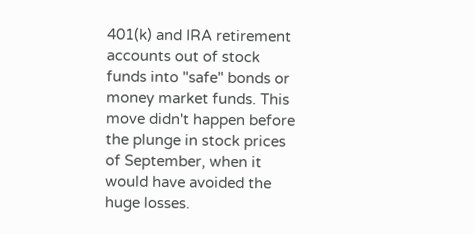401(k) and IRA retirement accounts out of stock funds into "safe" bonds or money market funds. This move didn't happen before the plunge in stock prices of September, when it would have avoided the huge losses.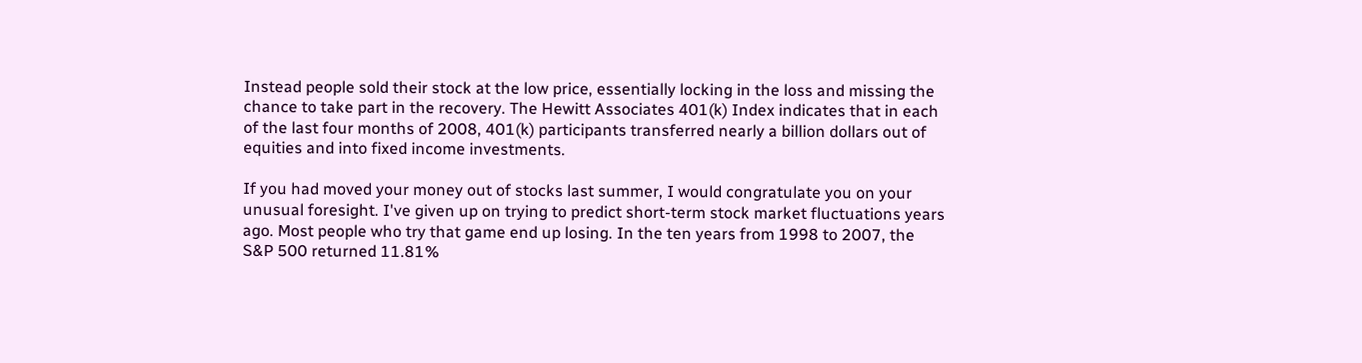Instead people sold their stock at the low price, essentially locking in the loss and missing the chance to take part in the recovery. The Hewitt Associates 401(k) Index indicates that in each of the last four months of 2008, 401(k) participants transferred nearly a billion dollars out of equities and into fixed income investments.

If you had moved your money out of stocks last summer, I would congratulate you on your unusual foresight. I've given up on trying to predict short-term stock market fluctuations years ago. Most people who try that game end up losing. In the ten years from 1998 to 2007, the S&P 500 returned 11.81%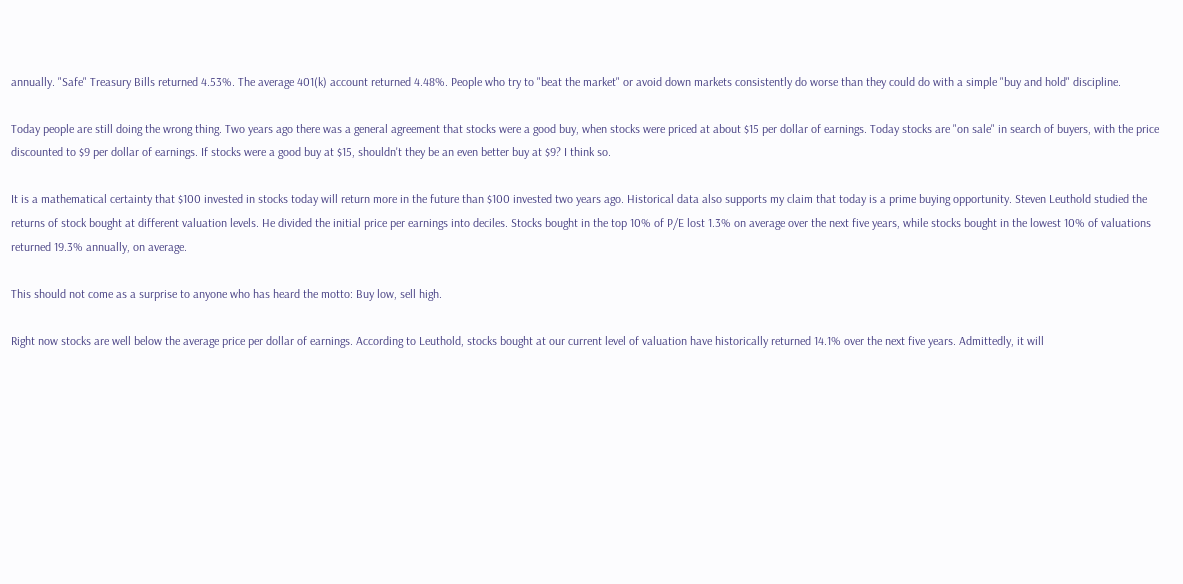annually. "Safe" Treasury Bills returned 4.53%. The average 401(k) account returned 4.48%. People who try to "beat the market" or avoid down markets consistently do worse than they could do with a simple "buy and hold" discipline.

Today people are still doing the wrong thing. Two years ago there was a general agreement that stocks were a good buy, when stocks were priced at about $15 per dollar of earnings. Today stocks are "on sale" in search of buyers, with the price discounted to $9 per dollar of earnings. If stocks were a good buy at $15, shouldn't they be an even better buy at $9? I think so.

It is a mathematical certainty that $100 invested in stocks today will return more in the future than $100 invested two years ago. Historical data also supports my claim that today is a prime buying opportunity. Steven Leuthold studied the returns of stock bought at different valuation levels. He divided the initial price per earnings into deciles. Stocks bought in the top 10% of P/E lost 1.3% on average over the next five years, while stocks bought in the lowest 10% of valuations returned 19.3% annually, on average.

This should not come as a surprise to anyone who has heard the motto: Buy low, sell high.

Right now stocks are well below the average price per dollar of earnings. According to Leuthold, stocks bought at our current level of valuation have historically returned 14.1% over the next five years. Admittedly, it will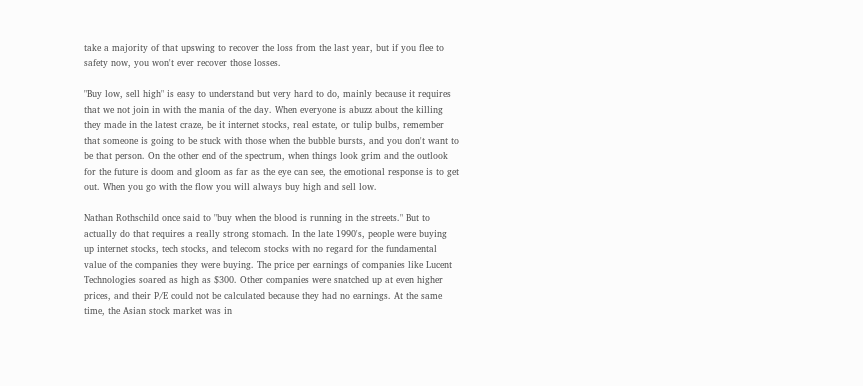take a majority of that upswing to recover the loss from the last year, but if you flee to safety now, you won't ever recover those losses.

"Buy low, sell high" is easy to understand but very hard to do, mainly because it requires that we not join in with the mania of the day. When everyone is abuzz about the killing they made in the latest craze, be it internet stocks, real estate, or tulip bulbs, remember that someone is going to be stuck with those when the bubble bursts, and you don't want to be that person. On the other end of the spectrum, when things look grim and the outlook for the future is doom and gloom as far as the eye can see, the emotional response is to get out. When you go with the flow you will always buy high and sell low.

Nathan Rothschild once said to "buy when the blood is running in the streets." But to actually do that requires a really strong stomach. In the late 1990's, people were buying up internet stocks, tech stocks, and telecom stocks with no regard for the fundamental value of the companies they were buying. The price per earnings of companies like Lucent Technologies soared as high as $300. Other companies were snatched up at even higher prices, and their P/E could not be calculated because they had no earnings. At the same time, the Asian stock market was in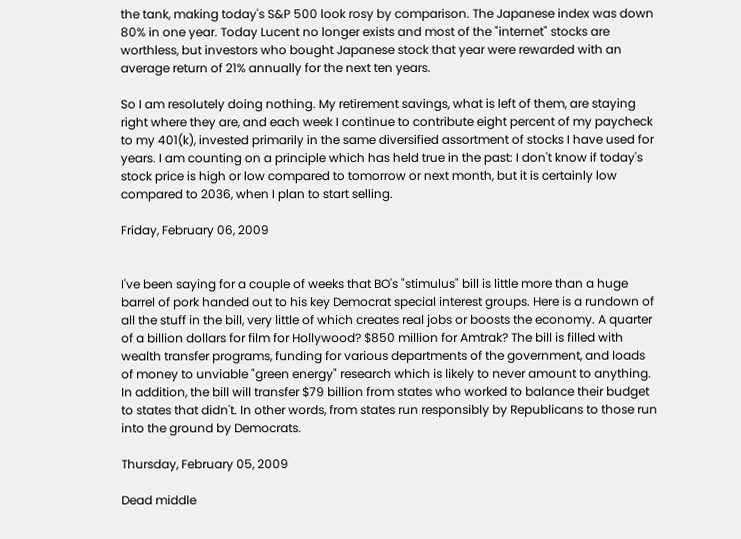the tank, making today's S&P 500 look rosy by comparison. The Japanese index was down 80% in one year. Today Lucent no longer exists and most of the "internet" stocks are worthless, but investors who bought Japanese stock that year were rewarded with an average return of 21% annually for the next ten years.

So I am resolutely doing nothing. My retirement savings, what is left of them, are staying right where they are, and each week I continue to contribute eight percent of my paycheck to my 401(k), invested primarily in the same diversified assortment of stocks I have used for years. I am counting on a principle which has held true in the past: I don't know if today's stock price is high or low compared to tomorrow or next month, but it is certainly low compared to 2036, when I plan to start selling.

Friday, February 06, 2009


I've been saying for a couple of weeks that BO's "stimulus" bill is little more than a huge barrel of pork handed out to his key Democrat special interest groups. Here is a rundown of all the stuff in the bill, very little of which creates real jobs or boosts the economy. A quarter of a billion dollars for film for Hollywood? $850 million for Amtrak? The bill is filled with wealth transfer programs, funding for various departments of the government, and loads of money to unviable "green energy" research which is likely to never amount to anything. In addition, the bill will transfer $79 billion from states who worked to balance their budget to states that didn't. In other words, from states run responsibly by Republicans to those run into the ground by Democrats.

Thursday, February 05, 2009

Dead middle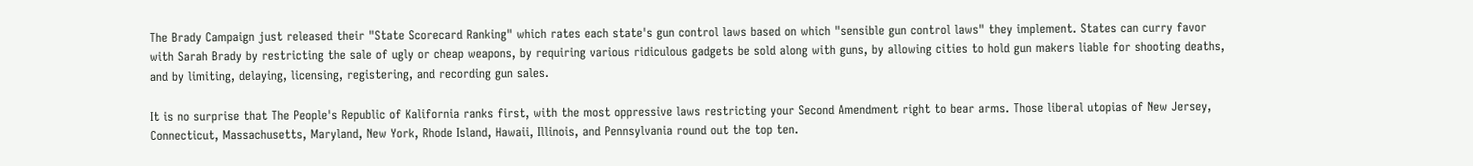The Brady Campaign just released their "State Scorecard Ranking" which rates each state's gun control laws based on which "sensible gun control laws" they implement. States can curry favor with Sarah Brady by restricting the sale of ugly or cheap weapons, by requiring various ridiculous gadgets be sold along with guns, by allowing cities to hold gun makers liable for shooting deaths, and by limiting, delaying, licensing, registering, and recording gun sales.

It is no surprise that The People's Republic of Kalifornia ranks first, with the most oppressive laws restricting your Second Amendment right to bear arms. Those liberal utopias of New Jersey, Connecticut, Massachusetts, Maryland, New York, Rhode Island, Hawaii, Illinois, and Pennsylvania round out the top ten.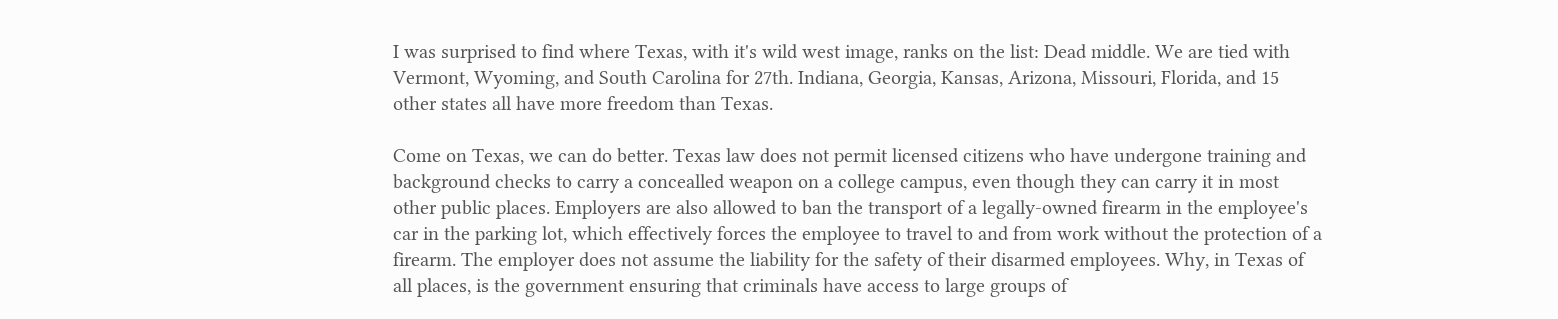I was surprised to find where Texas, with it's wild west image, ranks on the list: Dead middle. We are tied with Vermont, Wyoming, and South Carolina for 27th. Indiana, Georgia, Kansas, Arizona, Missouri, Florida, and 15 other states all have more freedom than Texas.

Come on Texas, we can do better. Texas law does not permit licensed citizens who have undergone training and background checks to carry a concealled weapon on a college campus, even though they can carry it in most other public places. Employers are also allowed to ban the transport of a legally-owned firearm in the employee's car in the parking lot, which effectively forces the employee to travel to and from work without the protection of a firearm. The employer does not assume the liability for the safety of their disarmed employees. Why, in Texas of all places, is the government ensuring that criminals have access to large groups of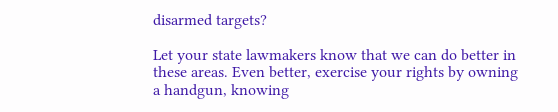disarmed targets?

Let your state lawmakers know that we can do better in these areas. Even better, exercise your rights by owning a handgun, knowing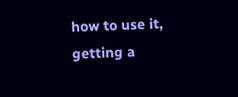how to use it, getting a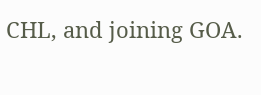CHL, and joining GOA.